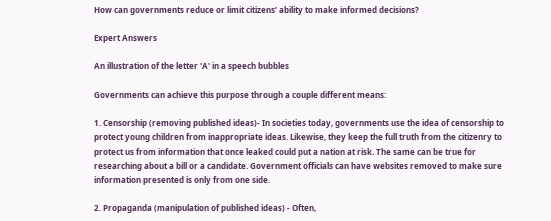How can governments reduce or limit citizens’ ability to make informed decisions?

Expert Answers

An illustration of the letter 'A' in a speech bubbles

Governments can achieve this purpose through a couple different means:

1. Censorship (removing published ideas)- In societies today, governments use the idea of censorship to protect young children from inappropriate ideas. Likewise, they keep the full truth from the citizenry to protect us from information that once leaked could put a nation at risk. The same can be true for researching about a bill or a candidate. Government officials can have websites removed to make sure information presented is only from one side.

2. Propaganda (manipulation of published ideas) - Often,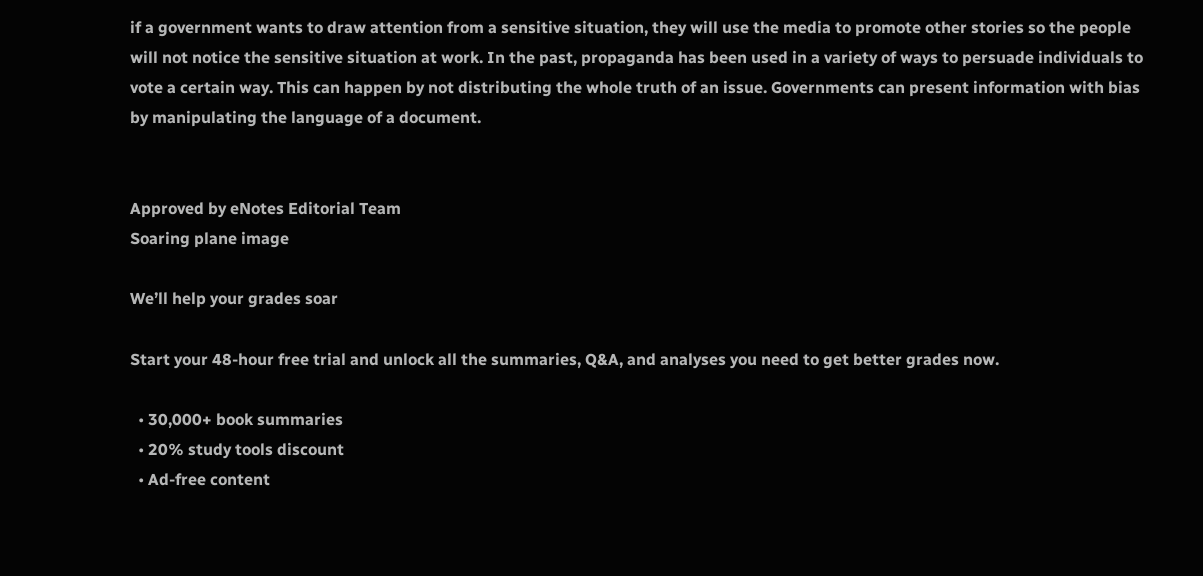if a government wants to draw attention from a sensitive situation, they will use the media to promote other stories so the people will not notice the sensitive situation at work. In the past, propaganda has been used in a variety of ways to persuade individuals to vote a certain way. This can happen by not distributing the whole truth of an issue. Governments can present information with bias by manipulating the language of a document.


Approved by eNotes Editorial Team
Soaring plane image

We’ll help your grades soar

Start your 48-hour free trial and unlock all the summaries, Q&A, and analyses you need to get better grades now.

  • 30,000+ book summaries
  • 20% study tools discount
  • Ad-free content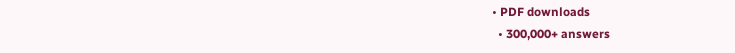• PDF downloads
  • 300,000+ answers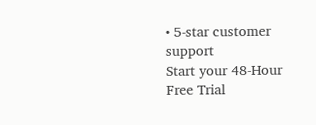• 5-star customer support
Start your 48-Hour Free Trial